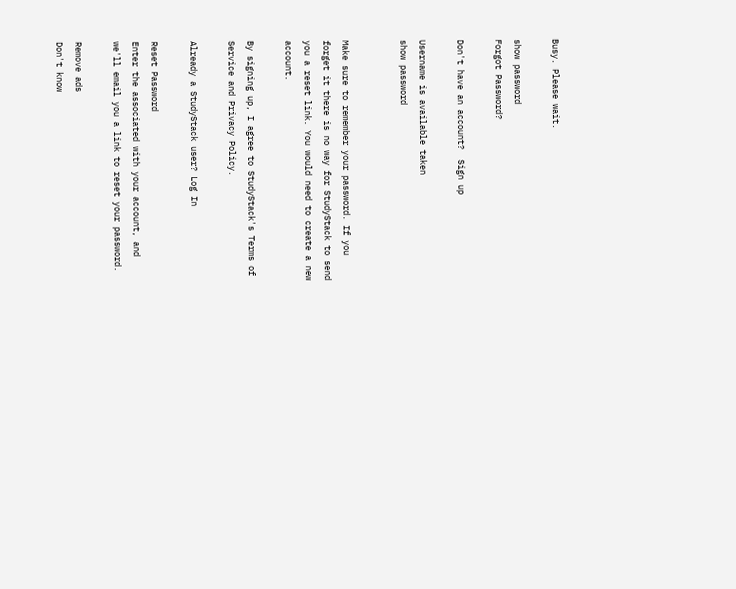Busy. Please wait.

show password
Forgot Password?

Don't have an account?  Sign up

Username is available taken
show password


Make sure to remember your password. If you forget it there is no way for StudyStack to send you a reset link. You would need to create a new account.

By signing up, I agree to StudyStack's Terms of Service and Privacy Policy.

Already a StudyStack user? Log In

Reset Password
Enter the associated with your account, and we'll email you a link to reset your password.

Remove ads
Don't know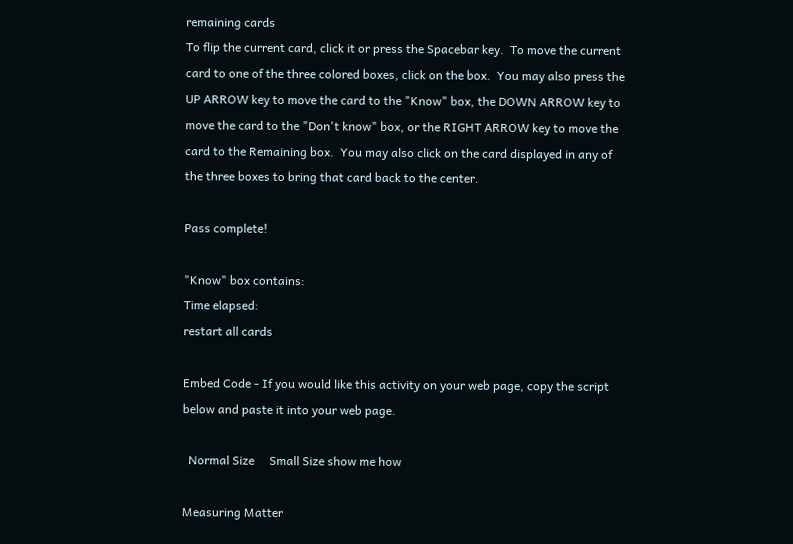remaining cards
To flip the current card, click it or press the Spacebar key.  To move the current card to one of the three colored boxes, click on the box.  You may also press the UP ARROW key to move the card to the "Know" box, the DOWN ARROW key to move the card to the "Don't know" box, or the RIGHT ARROW key to move the card to the Remaining box.  You may also click on the card displayed in any of the three boxes to bring that card back to the center.

Pass complete!

"Know" box contains:
Time elapsed:
restart all cards

Embed Code - If you would like this activity on your web page, copy the script below and paste it into your web page.

  Normal Size     Small Size show me how

Measuring Matter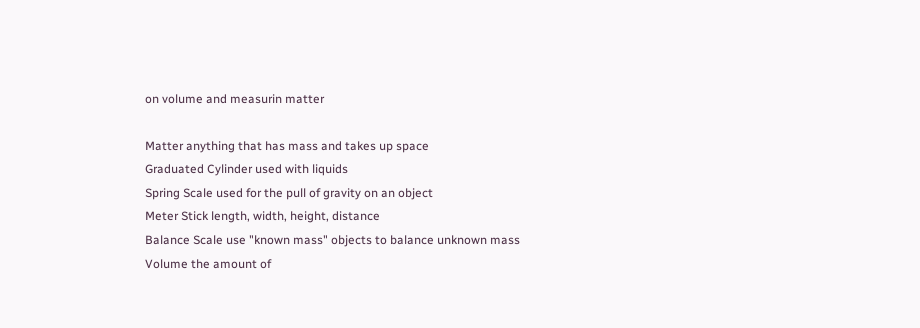on volume and measurin matter

Matter anything that has mass and takes up space
Graduated Cylinder used with liquids
Spring Scale used for the pull of gravity on an object
Meter Stick length, width, height, distance
Balance Scale use "known mass" objects to balance unknown mass
Volume the amount of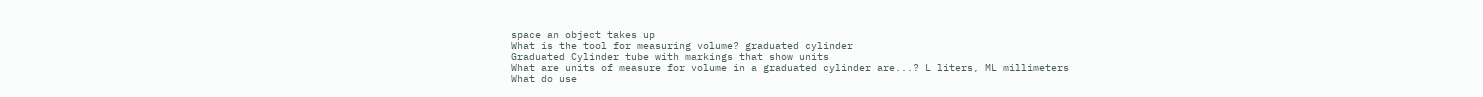space an object takes up
What is the tool for measuring volume? graduated cylinder
Graduated Cylinder tube with markings that show units
What are units of measure for volume in a graduated cylinder are...? L liters, ML millimeters
What do use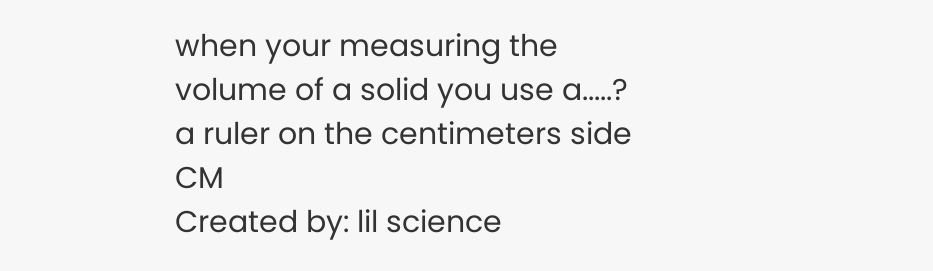when your measuring the volume of a solid you use a.....? a ruler on the centimeters side CM
Created by: lil science